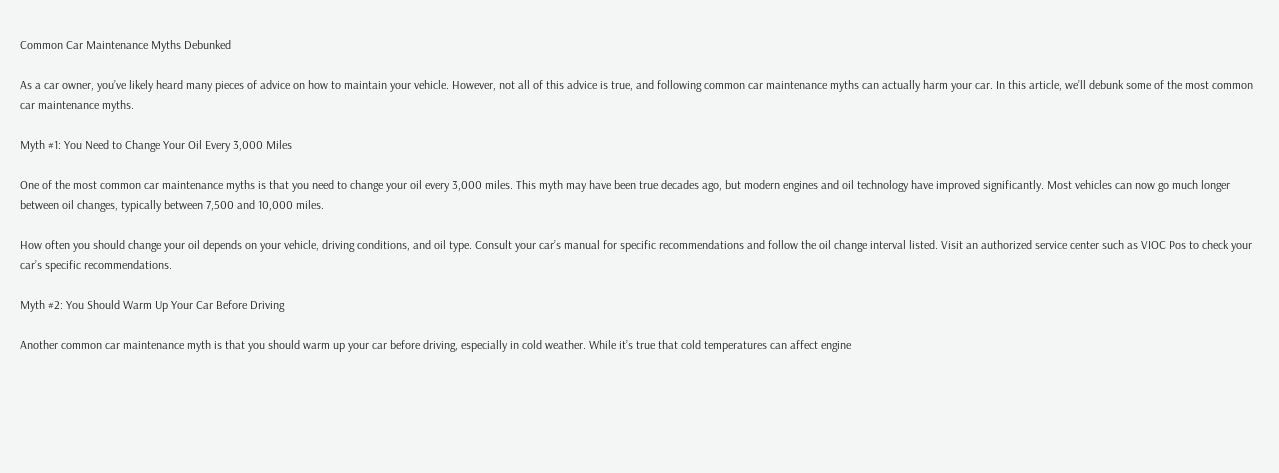Common Car Maintenance Myths Debunked

As a car owner, you’ve likely heard many pieces of advice on how to maintain your vehicle. However, not all of this advice is true, and following common car maintenance myths can actually harm your car. In this article, we’ll debunk some of the most common car maintenance myths.

Myth #1: You Need to Change Your Oil Every 3,000 Miles

One of the most common car maintenance myths is that you need to change your oil every 3,000 miles. This myth may have been true decades ago, but modern engines and oil technology have improved significantly. Most vehicles can now go much longer between oil changes, typically between 7,500 and 10,000 miles.

How often you should change your oil depends on your vehicle, driving conditions, and oil type. Consult your car’s manual for specific recommendations and follow the oil change interval listed. Visit an authorized service center such as VIOC Pos to check your car’s specific recommendations.

Myth #2: You Should Warm Up Your Car Before Driving

Another common car maintenance myth is that you should warm up your car before driving, especially in cold weather. While it’s true that cold temperatures can affect engine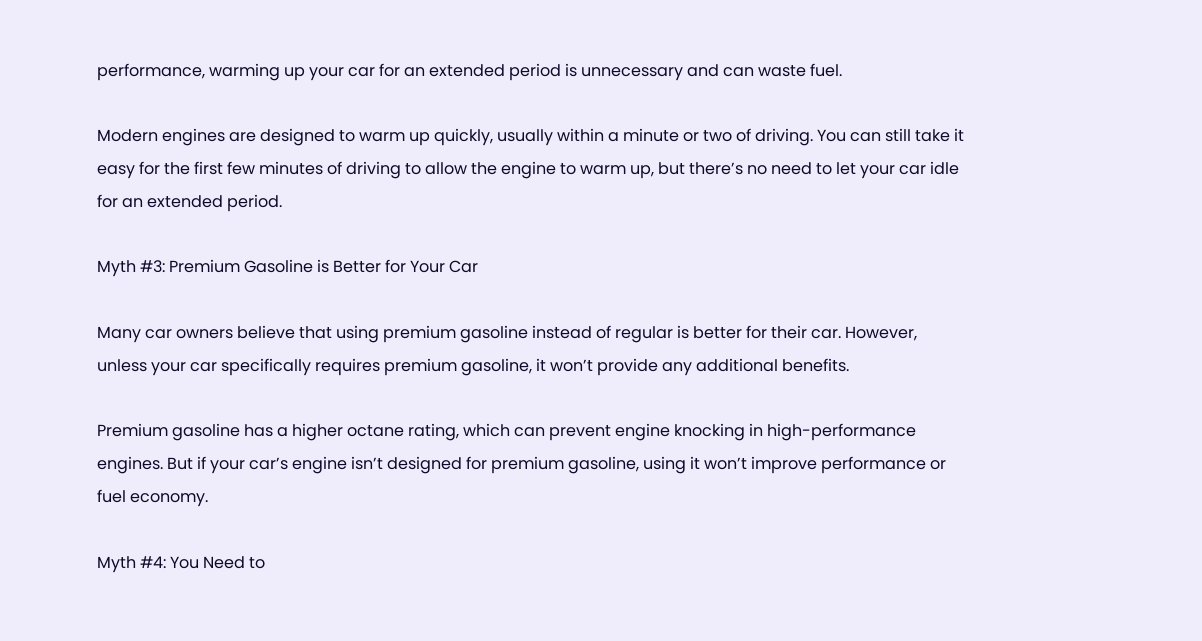performance, warming up your car for an extended period is unnecessary and can waste fuel.

Modern engines are designed to warm up quickly, usually within a minute or two of driving. You can still take it easy for the first few minutes of driving to allow the engine to warm up, but there’s no need to let your car idle for an extended period.

Myth #3: Premium Gasoline is Better for Your Car

Many car owners believe that using premium gasoline instead of regular is better for their car. However, unless your car specifically requires premium gasoline, it won’t provide any additional benefits.

Premium gasoline has a higher octane rating, which can prevent engine knocking in high-performance engines. But if your car’s engine isn’t designed for premium gasoline, using it won’t improve performance or fuel economy.

Myth #4: You Need to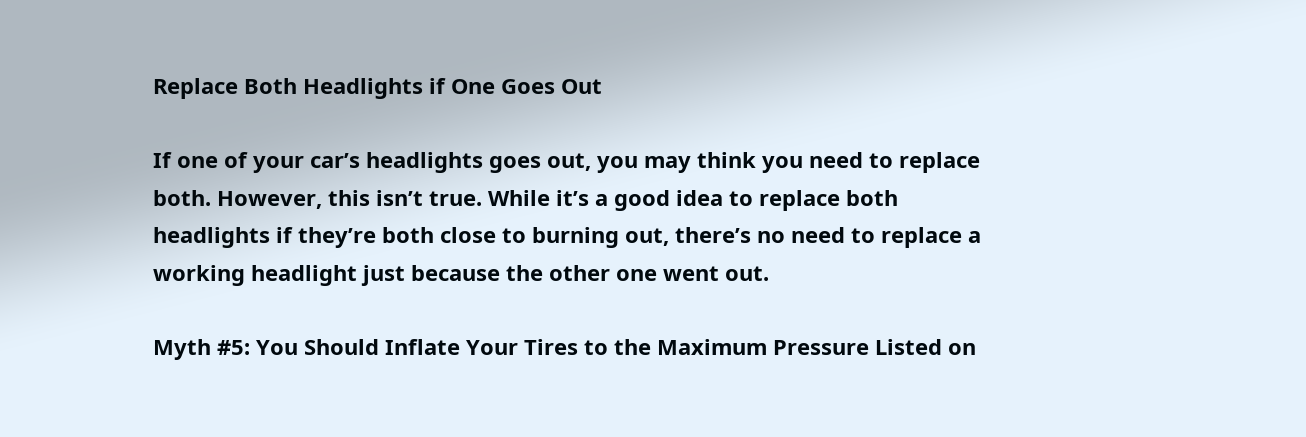Replace Both Headlights if One Goes Out

If one of your car’s headlights goes out, you may think you need to replace both. However, this isn’t true. While it’s a good idea to replace both headlights if they’re both close to burning out, there’s no need to replace a working headlight just because the other one went out.

Myth #5: You Should Inflate Your Tires to the Maximum Pressure Listed on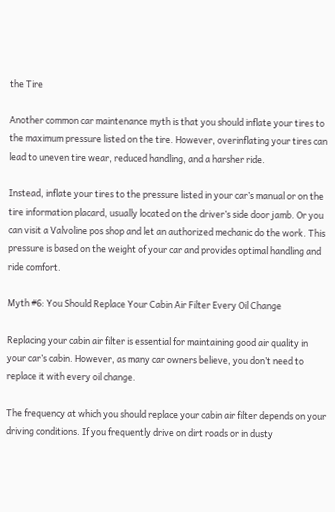the Tire

Another common car maintenance myth is that you should inflate your tires to the maximum pressure listed on the tire. However, overinflating your tires can lead to uneven tire wear, reduced handling, and a harsher ride.

Instead, inflate your tires to the pressure listed in your car’s manual or on the tire information placard, usually located on the driver’s side door jamb. Or you can visit a Valvoline pos shop and let an authorized mechanic do the work. This pressure is based on the weight of your car and provides optimal handling and ride comfort.

Myth #6: You Should Replace Your Cabin Air Filter Every Oil Change

Replacing your cabin air filter is essential for maintaining good air quality in your car’s cabin. However, as many car owners believe, you don’t need to replace it with every oil change.

The frequency at which you should replace your cabin air filter depends on your driving conditions. If you frequently drive on dirt roads or in dusty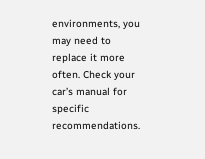environments, you may need to replace it more often. Check your car’s manual for specific recommendations.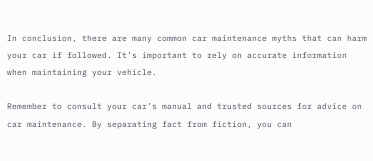In conclusion, there are many common car maintenance myths that can harm your car if followed. It’s important to rely on accurate information when maintaining your vehicle.

Remember to consult your car’s manual and trusted sources for advice on car maintenance. By separating fact from fiction, you can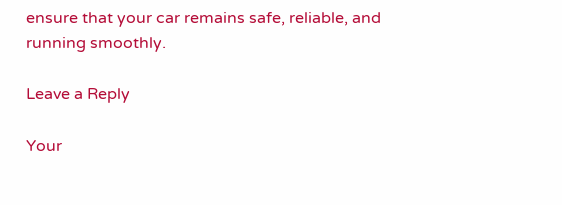ensure that your car remains safe, reliable, and running smoothly.

Leave a Reply

Your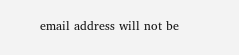email address will not be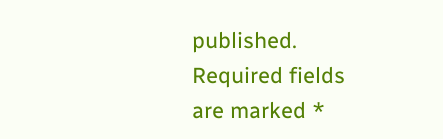published. Required fields are marked *